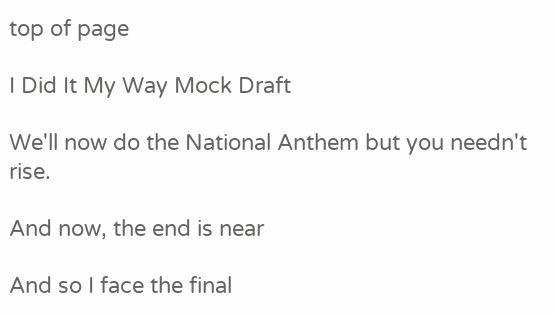top of page

I Did It My Way Mock Draft

We'll now do the National Anthem but you needn't rise.

And now, the end is near

And so I face the final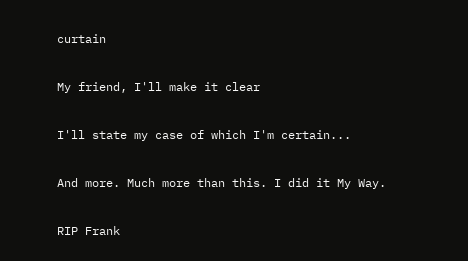curtain

My friend, I'll make it clear

I'll state my case of which I'm certain...

And more. Much more than this. I did it My Way.

RIP Frank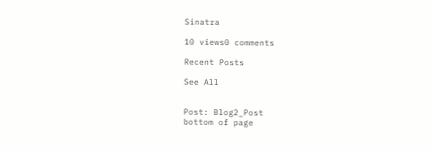Sinatra

10 views0 comments

Recent Posts

See All


Post: Blog2_Post
bottom of page